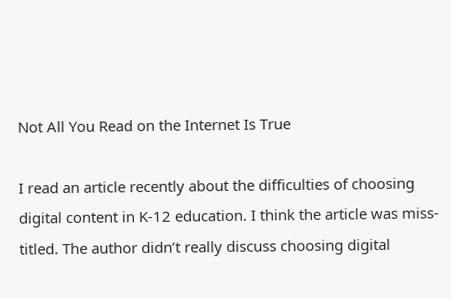Not All You Read on the Internet Is True

I read an article recently about the difficulties of choosing digital content in K-12 education. I think the article was miss-titled. The author didn’t really discuss choosing digital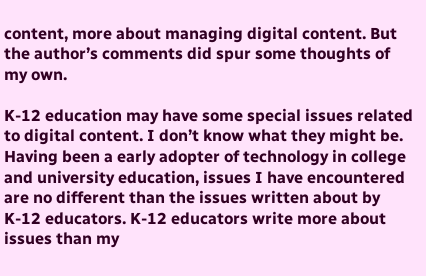content, more about managing digital content. But the author’s comments did spur some thoughts of my own.

K-12 education may have some special issues related to digital content. I don’t know what they might be. Having been a early adopter of technology in college and university education, issues I have encountered are no different than the issues written about by K-12 educators. K-12 educators write more about issues than my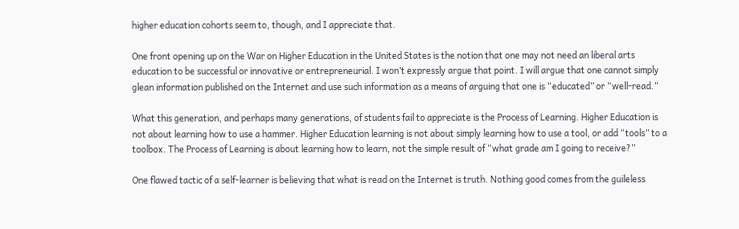higher education cohorts seem to, though, and I appreciate that.

One front opening up on the War on Higher Education in the United States is the notion that one may not need an liberal arts education to be successful or innovative or entrepreneurial. I won’t expressly argue that point. I will argue that one cannot simply glean information published on the Internet and use such information as a means of arguing that one is “educated” or “well-read.”

What this generation, and perhaps many generations, of students fail to appreciate is the Process of Learning. Higher Education is not about learning how to use a hammer. Higher Education learning is not about simply learning how to use a tool, or add “tools” to a toolbox. The Process of Learning is about learning how to learn, not the simple result of “what grade am I going to receive?”

One flawed tactic of a self-learner is believing that what is read on the Internet is truth. Nothing good comes from the guileless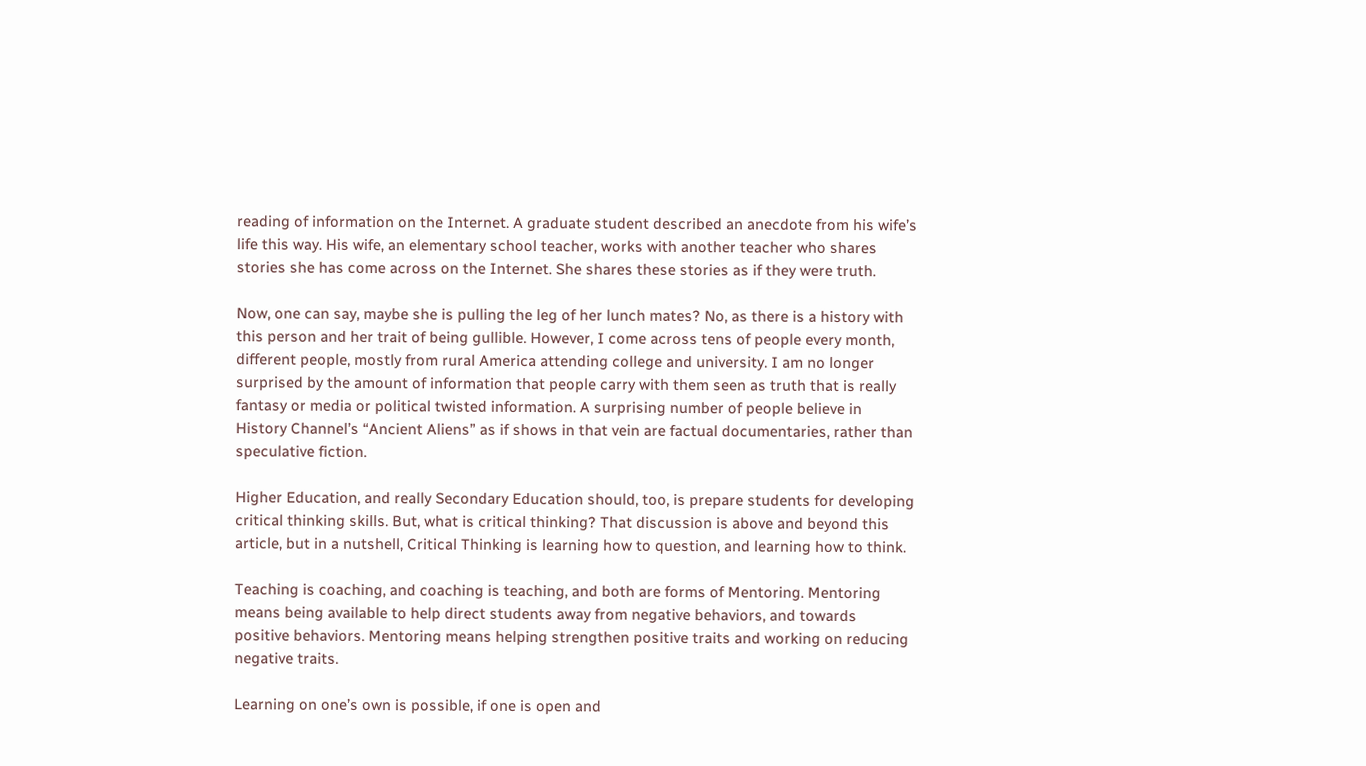reading of information on the Internet. A graduate student described an anecdote from his wife’s life this way. His wife, an elementary school teacher, works with another teacher who shares stories she has come across on the Internet. She shares these stories as if they were truth.

Now, one can say, maybe she is pulling the leg of her lunch mates? No, as there is a history with this person and her trait of being gullible. However, I come across tens of people every month, different people, mostly from rural America attending college and university. I am no longer surprised by the amount of information that people carry with them seen as truth that is really fantasy or media or political twisted information. A surprising number of people believe in History Channel’s “Ancient Aliens” as if shows in that vein are factual documentaries, rather than speculative fiction.

Higher Education, and really Secondary Education should, too, is prepare students for developing critical thinking skills. But, what is critical thinking? That discussion is above and beyond this article, but in a nutshell, Critical Thinking is learning how to question, and learning how to think.

Teaching is coaching, and coaching is teaching, and both are forms of Mentoring. Mentoring means being available to help direct students away from negative behaviors, and towards positive behaviors. Mentoring means helping strengthen positive traits and working on reducing negative traits.

Learning on one’s own is possible, if one is open and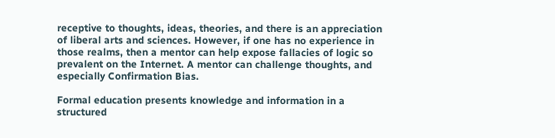receptive to thoughts, ideas, theories, and there is an appreciation of liberal arts and sciences. However, if one has no experience in those realms, then a mentor can help expose fallacies of logic so prevalent on the Internet. A mentor can challenge thoughts, and especially Confirmation Bias.

Formal education presents knowledge and information in a structured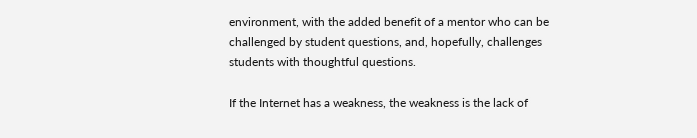environment, with the added benefit of a mentor who can be challenged by student questions, and, hopefully, challenges students with thoughtful questions.

If the Internet has a weakness, the weakness is the lack of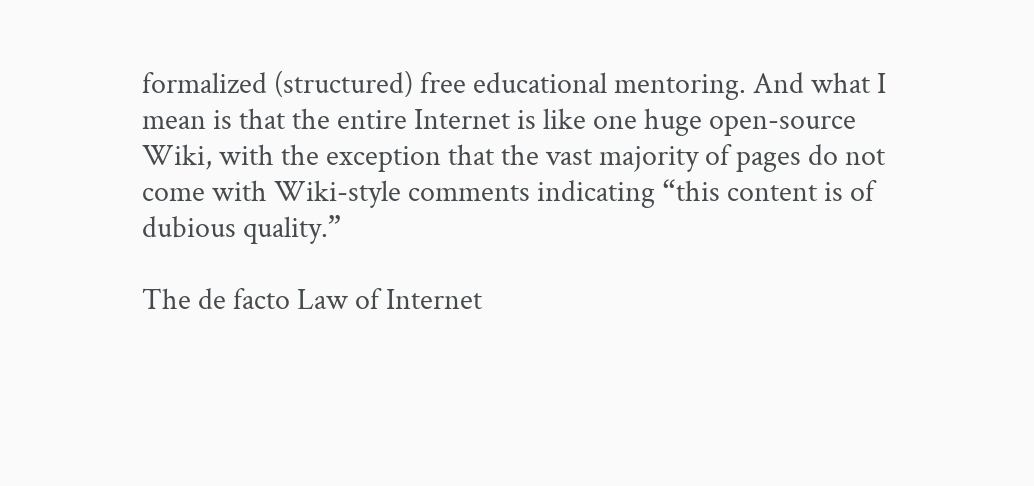formalized (structured) free educational mentoring. And what I mean is that the entire Internet is like one huge open-source Wiki, with the exception that the vast majority of pages do not come with Wiki-style comments indicating “this content is of dubious quality.”

The de facto Law of Internet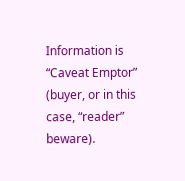Information is “Caveat Emptor” (buyer, or in this case, “reader” beware).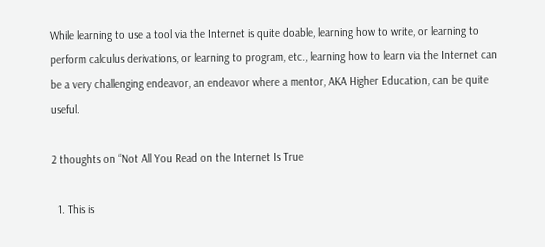While learning to use a tool via the Internet is quite doable, learning how to write, or learning to perform calculus derivations, or learning to program, etc., learning how to learn via the Internet can be a very challenging endeavor, an endeavor where a mentor, AKA Higher Education, can be quite useful.

2 thoughts on “Not All You Read on the Internet Is True

  1. This is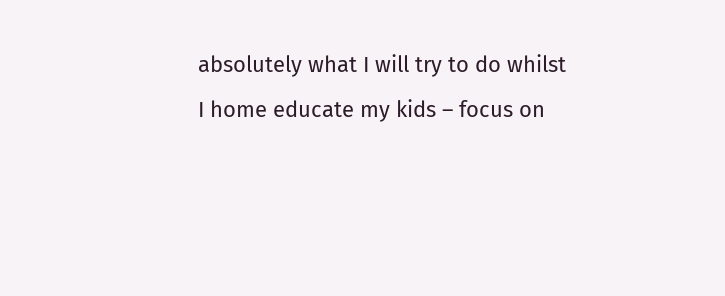absolutely what I will try to do whilst I home educate my kids – focus on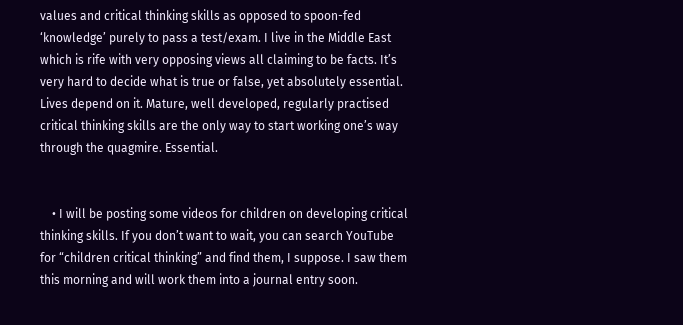values and critical thinking skills as opposed to spoon-fed ‘knowledge’ purely to pass a test/exam. I live in the Middle East which is rife with very opposing views all claiming to be facts. It’s very hard to decide what is true or false, yet absolutely essential. Lives depend on it. Mature, well developed, regularly practised critical thinking skills are the only way to start working one’s way through the quagmire. Essential.


    • I will be posting some videos for children on developing critical thinking skills. If you don’t want to wait, you can search YouTube for “children critical thinking” and find them, I suppose. I saw them this morning and will work them into a journal entry soon.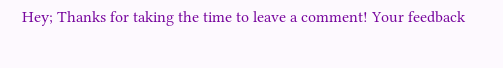Hey; Thanks for taking the time to leave a comment! Your feedback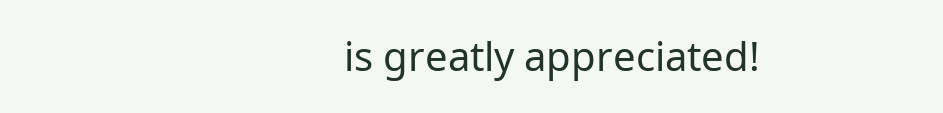is greatly appreciated!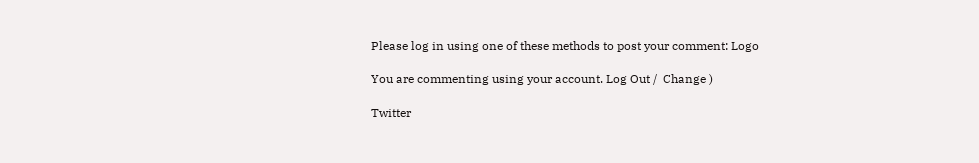Please log in using one of these methods to post your comment: Logo

You are commenting using your account. Log Out /  Change )

Twitter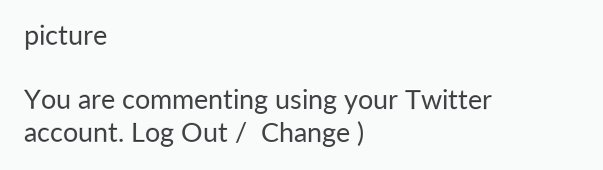picture

You are commenting using your Twitter account. Log Out /  Change )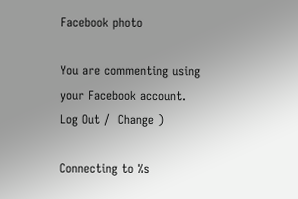Facebook photo

You are commenting using your Facebook account. Log Out /  Change )

Connecting to %s